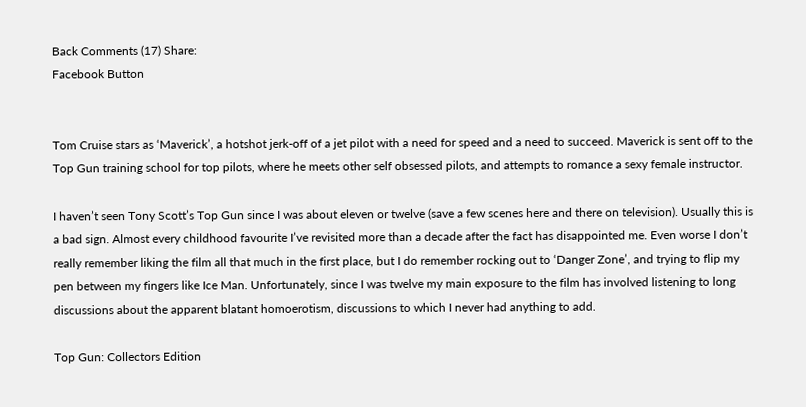Back Comments (17) Share:
Facebook Button


Tom Cruise stars as ‘Maverick’, a hotshot jerk-off of a jet pilot with a need for speed and a need to succeed. Maverick is sent off to the Top Gun training school for top pilots, where he meets other self obsessed pilots, and attempts to romance a sexy female instructor.

I haven’t seen Tony Scott’s Top Gun since I was about eleven or twelve (save a few scenes here and there on television). Usually this is a bad sign. Almost every childhood favourite I’ve revisited more than a decade after the fact has disappointed me. Even worse I don’t really remember liking the film all that much in the first place, but I do remember rocking out to ‘Danger Zone’, and trying to flip my pen between my fingers like Ice Man. Unfortunately, since I was twelve my main exposure to the film has involved listening to long discussions about the apparent blatant homoerotism, discussions to which I never had anything to add.

Top Gun: Collectors Edition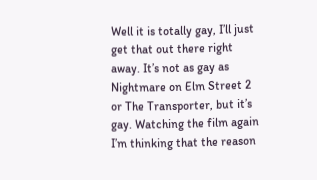Well it is totally gay, I’ll just get that out there right away. It’s not as gay as Nightmare on Elm Street 2 or The Transporter, but it’s gay. Watching the film again I’m thinking that the reason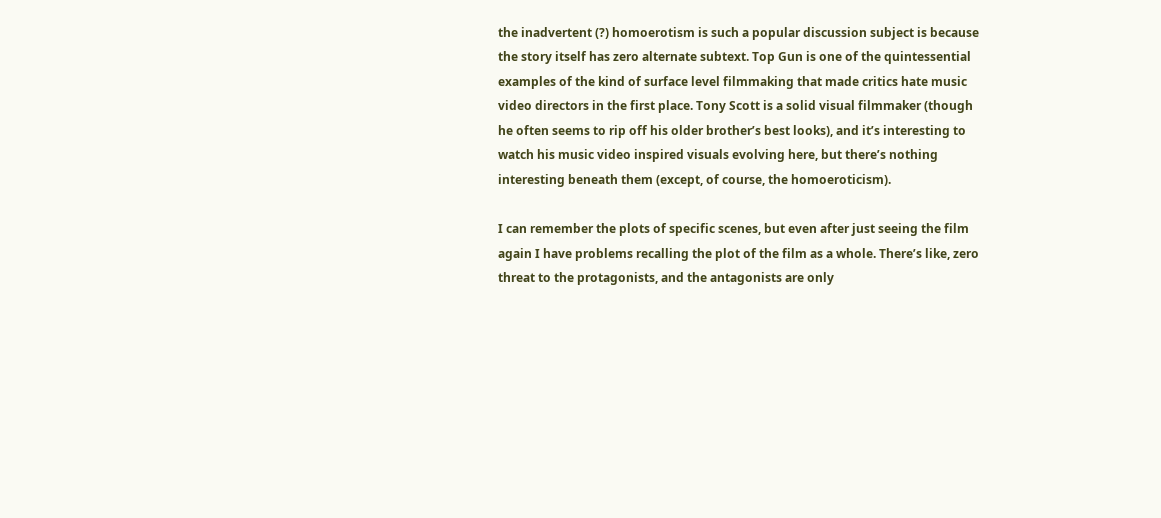the inadvertent (?) homoerotism is such a popular discussion subject is because the story itself has zero alternate subtext. Top Gun is one of the quintessential examples of the kind of surface level filmmaking that made critics hate music video directors in the first place. Tony Scott is a solid visual filmmaker (though he often seems to rip off his older brother’s best looks), and it’s interesting to watch his music video inspired visuals evolving here, but there’s nothing interesting beneath them (except, of course, the homoeroticism).

I can remember the plots of specific scenes, but even after just seeing the film again I have problems recalling the plot of the film as a whole. There’s like, zero threat to the protagonists, and the antagonists are only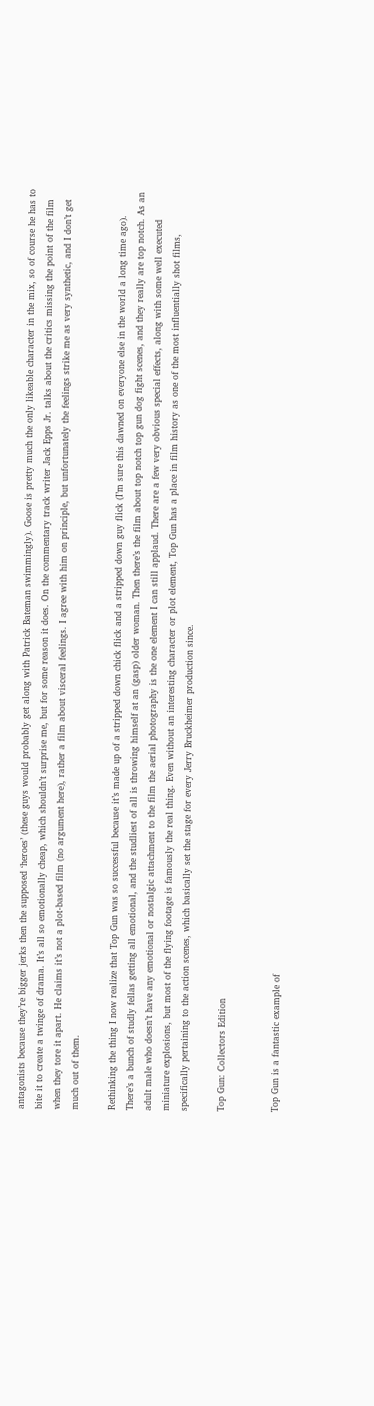antagonists because they’re bigger jerks then the supposed ‘heroes’ (these guys would probably get along with Patrick Bateman swimmingly). Goose is pretty much the only likeable character in the mix, so of course he has to bite it to create a twinge of drama. It’s all so emotionally cheap, which shouldn’t surprise me, but for some reason it does. On the commentary track writer Jack Epps Jr. talks about the critics missing the point of the film when they tore it apart. He claims it’s not a plot-based film (no argument here), rather a film about visceral feelings. I agree with him on principle, but unfortunately the feelings strike me as very synthetic, and I don’t get much out of them.

Rethinking the thing I now realize that Top Gun was so successful because it’s made up of a stripped down chick flick and a stripped down guy flick (I’m sure this dawned on everyone else in the world a long time ago). There’s a bunch of studly fellas getting all emotional, and the studliest of all is throwing himself at an (gasp) older woman. Then there’s the film about top notch top gun dog fight scenes, and they really are top notch. As an adult male who doesn’t have any emotional or nostalgic attachment to the film the aerial photography is the one element I can still applaud. There are a few very obvious special effects, along with some well executed miniature explosions, but most of the flying footage is famously the real thing. Even without an interesting character or plot element, Top Gun has a place in film history as one of the most influentially shot films, specifically pertaining to the action scenes, which basically set the stage for every Jerry Bruckheimer production since.

Top Gun: Collectors Edition


Top Gun is a fantastic example of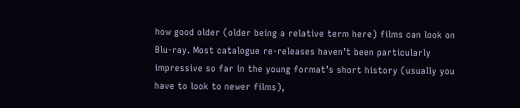how good older (older being a relative term here) films can look on Blu-ray. Most catalogue re-releases haven’t been particularly impressive so far in the young format’s short history (usually you have to look to newer films),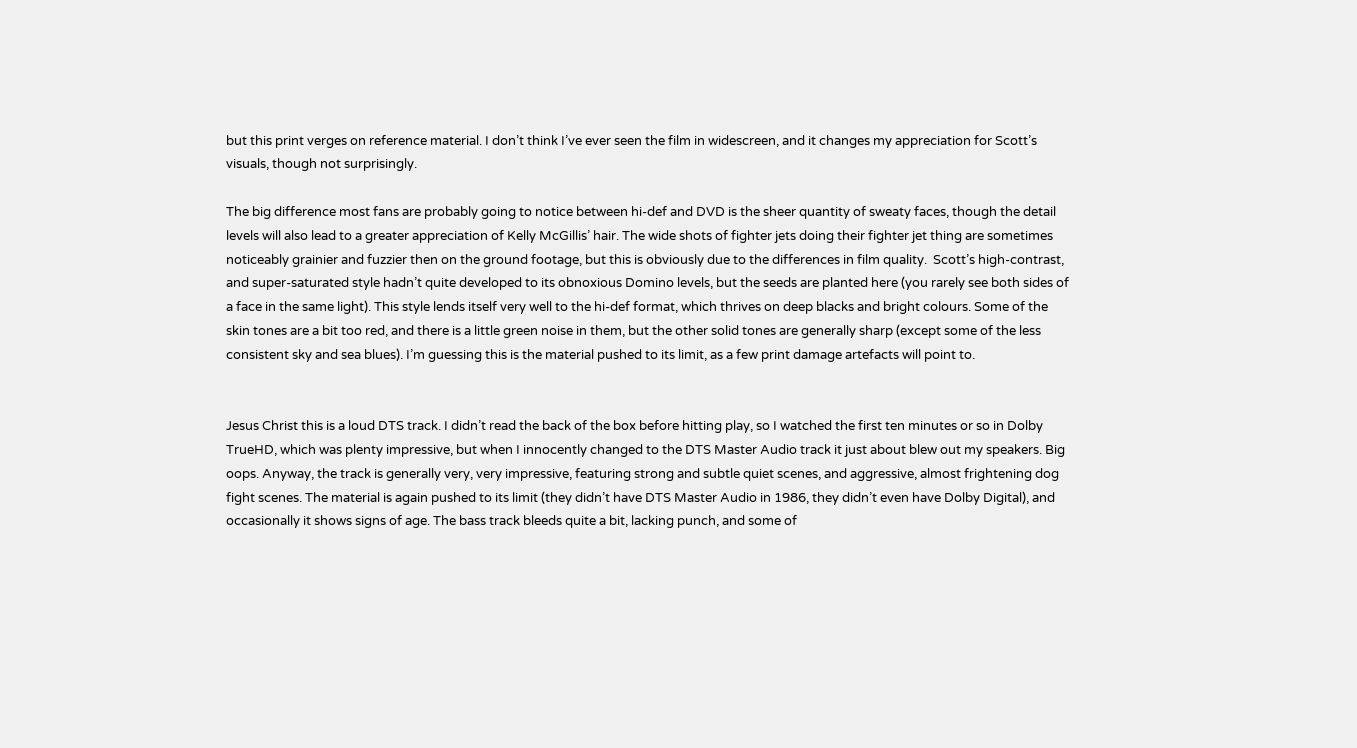but this print verges on reference material. I don’t think I’ve ever seen the film in widescreen, and it changes my appreciation for Scott’s visuals, though not surprisingly.

The big difference most fans are probably going to notice between hi-def and DVD is the sheer quantity of sweaty faces, though the detail levels will also lead to a greater appreciation of Kelly McGillis’ hair. The wide shots of fighter jets doing their fighter jet thing are sometimes noticeably grainier and fuzzier then on the ground footage, but this is obviously due to the differences in film quality.  Scott’s high-contrast, and super-saturated style hadn’t quite developed to its obnoxious Domino levels, but the seeds are planted here (you rarely see both sides of a face in the same light). This style lends itself very well to the hi-def format, which thrives on deep blacks and bright colours. Some of the skin tones are a bit too red, and there is a little green noise in them, but the other solid tones are generally sharp (except some of the less consistent sky and sea blues). I’m guessing this is the material pushed to its limit, as a few print damage artefacts will point to.


Jesus Christ this is a loud DTS track. I didn’t read the back of the box before hitting play, so I watched the first ten minutes or so in Dolby TrueHD, which was plenty impressive, but when I innocently changed to the DTS Master Audio track it just about blew out my speakers. Big oops. Anyway, the track is generally very, very impressive, featuring strong and subtle quiet scenes, and aggressive, almost frightening dog fight scenes. The material is again pushed to its limit (they didn’t have DTS Master Audio in 1986, they didn’t even have Dolby Digital), and occasionally it shows signs of age. The bass track bleeds quite a bit, lacking punch, and some of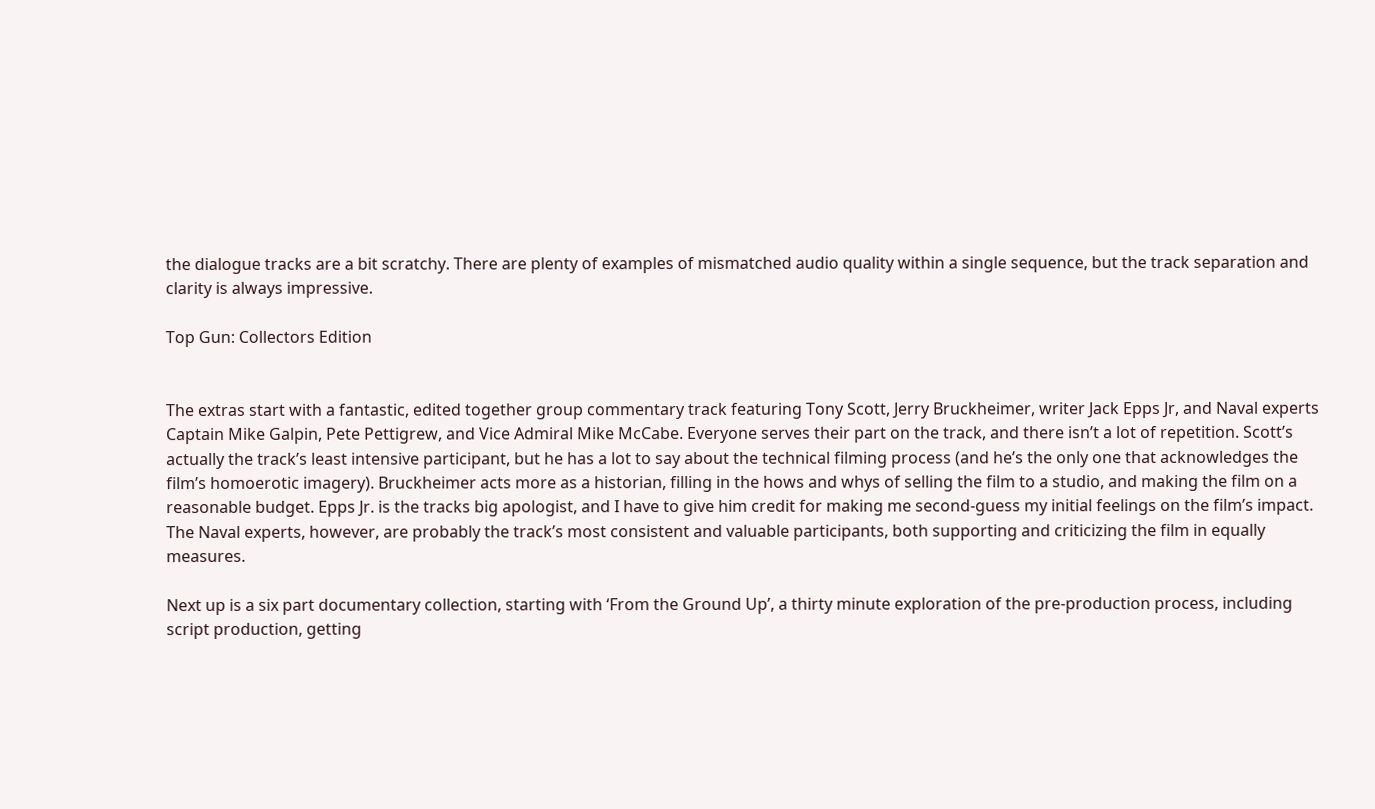the dialogue tracks are a bit scratchy. There are plenty of examples of mismatched audio quality within a single sequence, but the track separation and clarity is always impressive.

Top Gun: Collectors Edition


The extras start with a fantastic, edited together group commentary track featuring Tony Scott, Jerry Bruckheimer, writer Jack Epps Jr, and Naval experts Captain Mike Galpin, Pete Pettigrew, and Vice Admiral Mike McCabe. Everyone serves their part on the track, and there isn’t a lot of repetition. Scott’s actually the track’s least intensive participant, but he has a lot to say about the technical filming process (and he’s the only one that acknowledges the film’s homoerotic imagery). Bruckheimer acts more as a historian, filling in the hows and whys of selling the film to a studio, and making the film on a reasonable budget. Epps Jr. is the tracks big apologist, and I have to give him credit for making me second-guess my initial feelings on the film’s impact. The Naval experts, however, are probably the track’s most consistent and valuable participants, both supporting and criticizing the film in equally measures.

Next up is a six part documentary collection, starting with ‘From the Ground Up’, a thirty minute exploration of the pre-production process, including script production, getting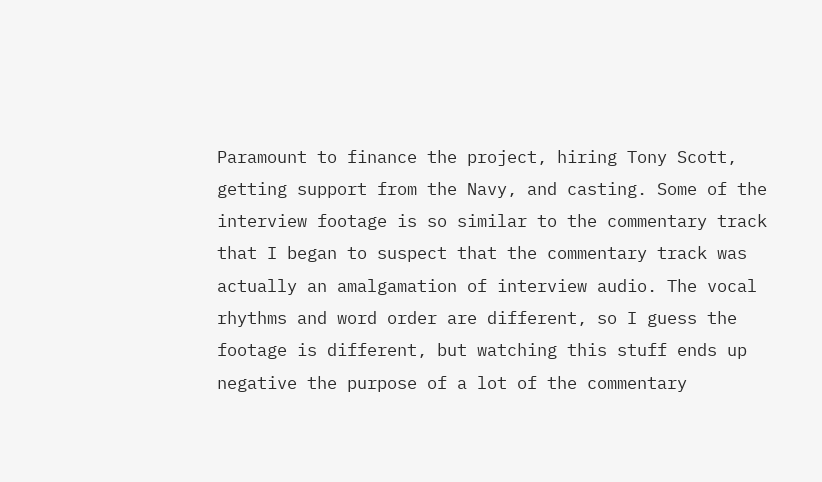Paramount to finance the project, hiring Tony Scott, getting support from the Navy, and casting. Some of the interview footage is so similar to the commentary track that I began to suspect that the commentary track was actually an amalgamation of interview audio. The vocal rhythms and word order are different, so I guess the footage is different, but watching this stuff ends up negative the purpose of a lot of the commentary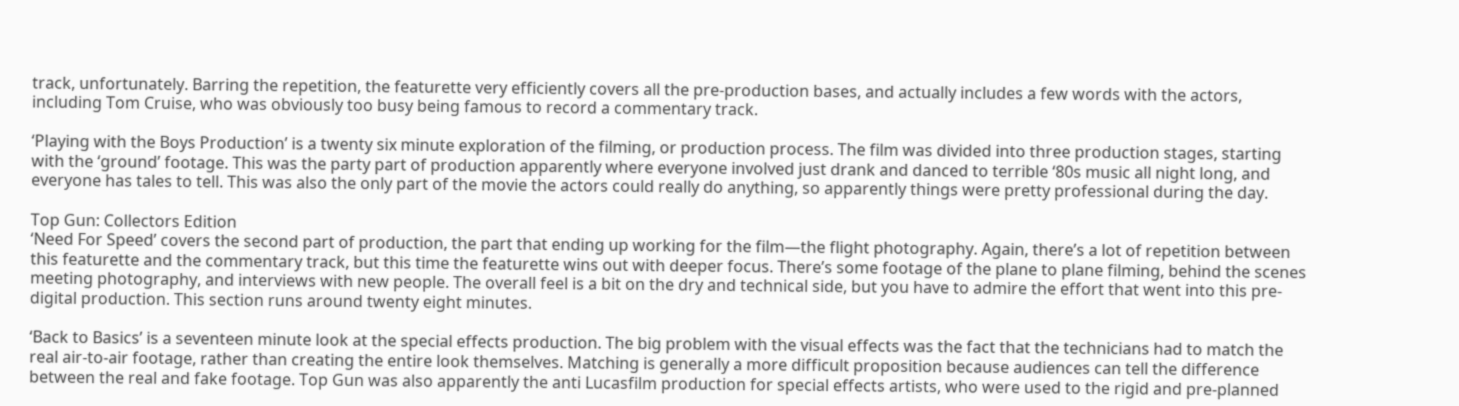track, unfortunately. Barring the repetition, the featurette very efficiently covers all the pre-production bases, and actually includes a few words with the actors, including Tom Cruise, who was obviously too busy being famous to record a commentary track.

‘Playing with the Boys Production’ is a twenty six minute exploration of the filming, or production process. The film was divided into three production stages, starting with the ‘ground’ footage. This was the party part of production apparently where everyone involved just drank and danced to terrible ‘80s music all night long, and everyone has tales to tell. This was also the only part of the movie the actors could really do anything, so apparently things were pretty professional during the day.

Top Gun: Collectors Edition
‘Need For Speed’ covers the second part of production, the part that ending up working for the film—the flight photography. Again, there’s a lot of repetition between this featurette and the commentary track, but this time the featurette wins out with deeper focus. There’s some footage of the plane to plane filming, behind the scenes meeting photography, and interviews with new people. The overall feel is a bit on the dry and technical side, but you have to admire the effort that went into this pre-digital production. This section runs around twenty eight minutes.

‘Back to Basics’ is a seventeen minute look at the special effects production. The big problem with the visual effects was the fact that the technicians had to match the real air-to-air footage, rather than creating the entire look themselves. Matching is generally a more difficult proposition because audiences can tell the difference between the real and fake footage. Top Gun was also apparently the anti Lucasfilm production for special effects artists, who were used to the rigid and pre-planned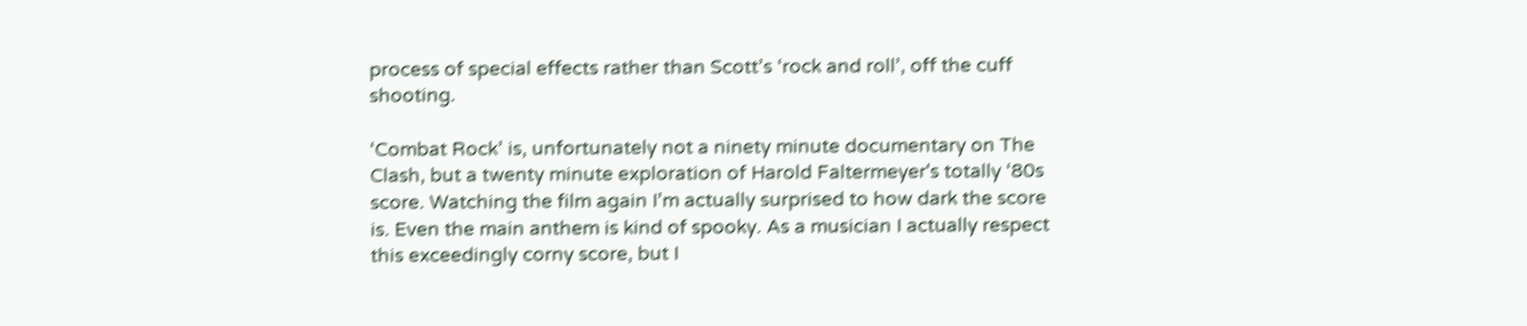process of special effects rather than Scott’s ‘rock and roll’, off the cuff shooting.

‘Combat Rock’ is, unfortunately not a ninety minute documentary on The Clash, but a twenty minute exploration of Harold Faltermeyer's totally ‘80s score. Watching the film again I’m actually surprised to how dark the score is. Even the main anthem is kind of spooky. As a musician I actually respect this exceedingly corny score, but I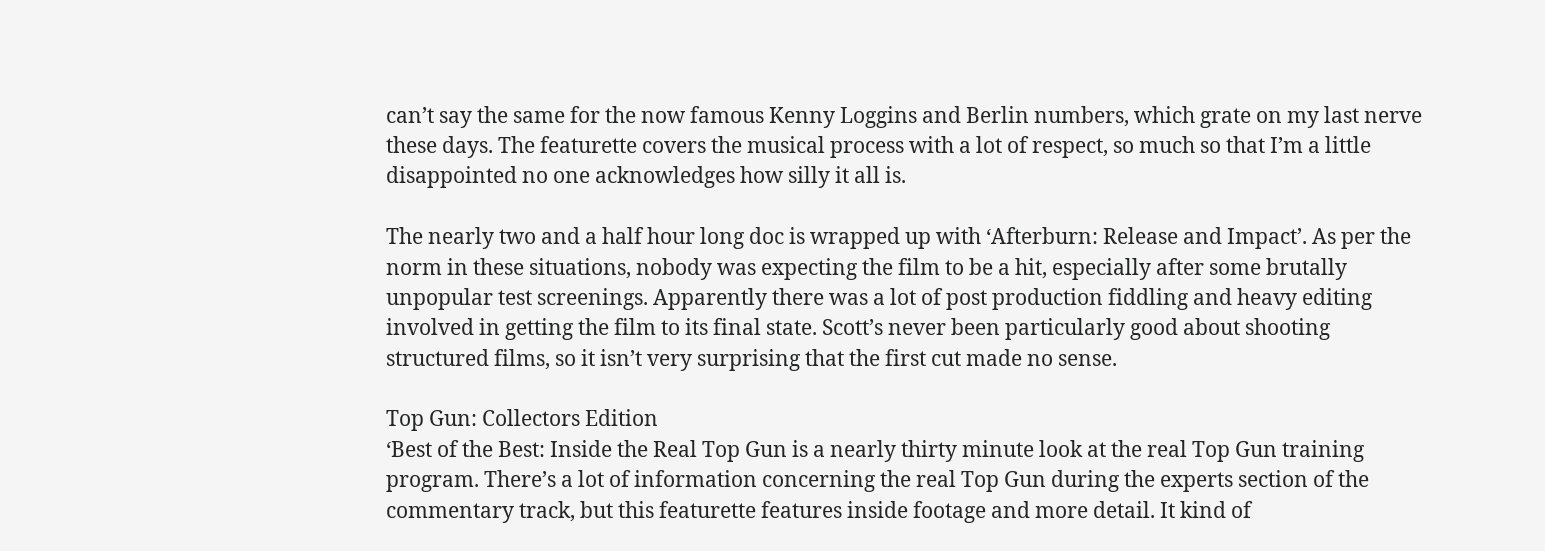can’t say the same for the now famous Kenny Loggins and Berlin numbers, which grate on my last nerve these days. The featurette covers the musical process with a lot of respect, so much so that I’m a little disappointed no one acknowledges how silly it all is.

The nearly two and a half hour long doc is wrapped up with ‘Afterburn: Release and Impact’. As per the norm in these situations, nobody was expecting the film to be a hit, especially after some brutally unpopular test screenings. Apparently there was a lot of post production fiddling and heavy editing involved in getting the film to its final state. Scott’s never been particularly good about shooting structured films, so it isn’t very surprising that the first cut made no sense.

Top Gun: Collectors Edition
‘Best of the Best: Inside the Real Top Gun is a nearly thirty minute look at the real Top Gun training program. There’s a lot of information concerning the real Top Gun during the experts section of the commentary track, but this featurette features inside footage and more detail. It kind of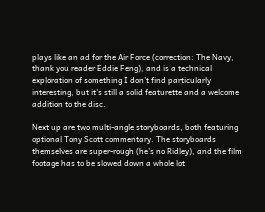plays like an ad for the Air Force (correction: The Navy, thank you reader Eddie Feng), and is a technical exploration of something I don’t find particularly interesting, but it’s still a solid featurette and a welcome addition to the disc.

Next up are two multi-angle storyboards, both featuring optional Tony Scott commentary. The storyboards themselves are super-rough (he’s no Ridley), and the film footage has to be slowed down a whole lot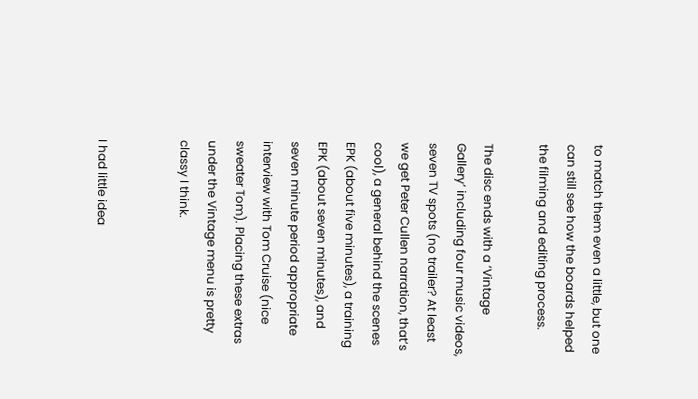to match them even a little, but one can still see how the boards helped the filming and editing process.

The disc ends with a ‘Vintage Gallery’ including four music videos, seven TV spots (no trailer? At least we get Peter Cullen narration, that’s cool), a general behind the scenes EPK (about five minutes), a training EPK (about seven minutes), and seven minute period appropriate interview with Tom Cruise (nice sweater Tom). Placing these extras under the Vintage menu is pretty classy I think.


I had little idea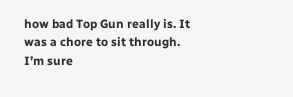how bad Top Gun really is. It was a chore to sit through. I’m sure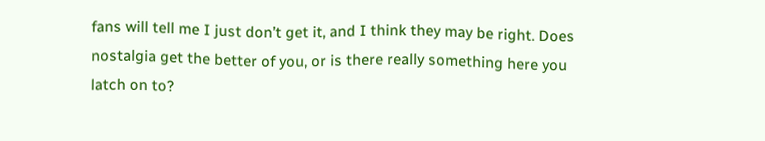fans will tell me I just don’t get it, and I think they may be right. Does nostalgia get the better of you, or is there really something here you latch on to?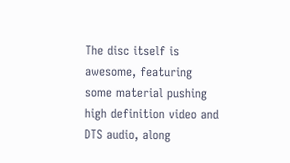The disc itself is awesome, featuring some material pushing high definition video and DTS audio, along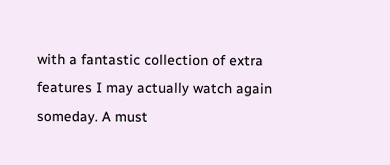with a fantastic collection of extra features I may actually watch again someday. A must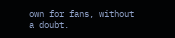own for fans, without a doubt.